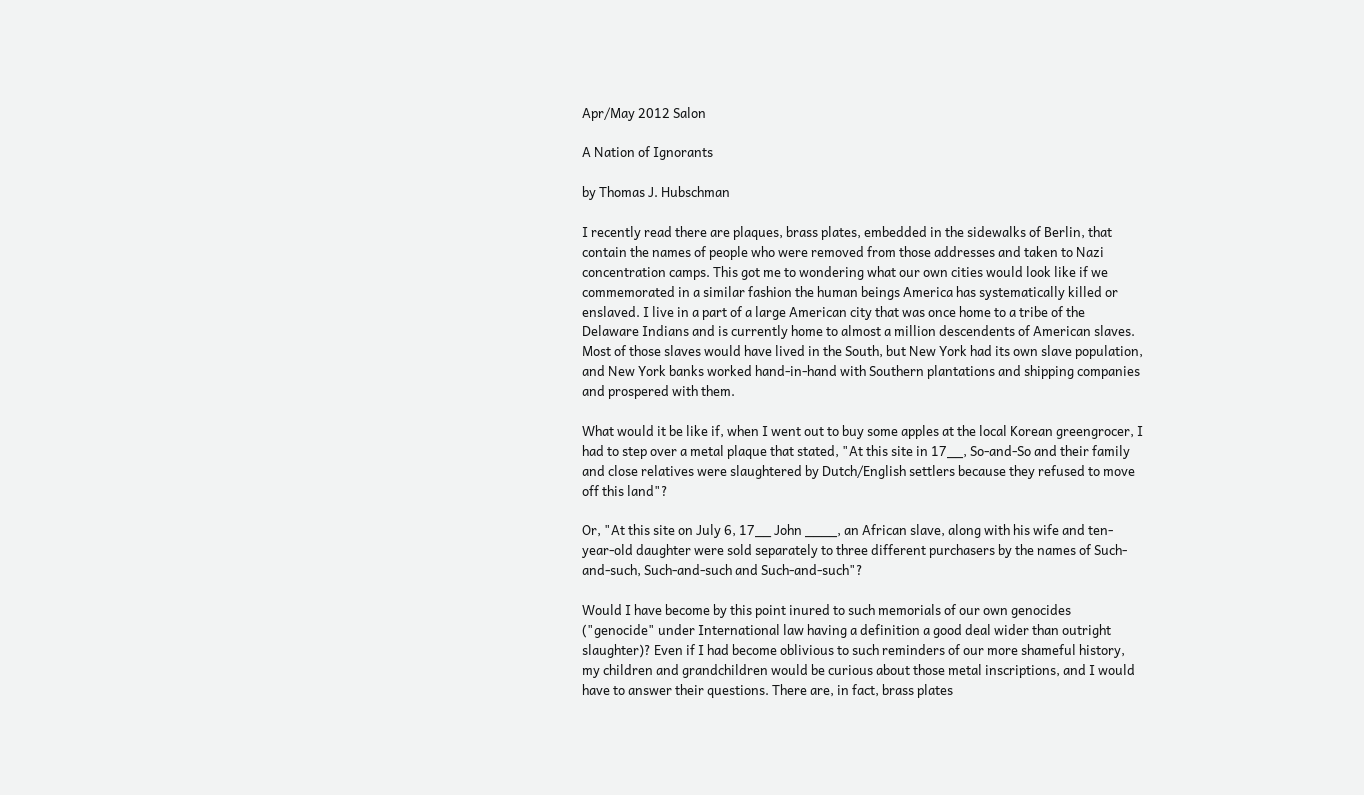Apr/May 2012 Salon

A Nation of Ignorants

by Thomas J. Hubschman

I recently read there are plaques, brass plates, embedded in the sidewalks of Berlin, that contain the names of people who were removed from those addresses and taken to Nazi concentration camps. This got me to wondering what our own cities would look like if we commemorated in a similar fashion the human beings America has systematically killed or enslaved. I live in a part of a large American city that was once home to a tribe of the Delaware Indians and is currently home to almost a million descendents of American slaves. Most of those slaves would have lived in the South, but New York had its own slave population, and New York banks worked hand-in-hand with Southern plantations and shipping companies and prospered with them.

What would it be like if, when I went out to buy some apples at the local Korean greengrocer, I had to step over a metal plaque that stated, "At this site in 17__, So-and-So and their family and close relatives were slaughtered by Dutch/English settlers because they refused to move off this land"?

Or, "At this site on July 6, 17__ John ____, an African slave, along with his wife and ten-year-old daughter were sold separately to three different purchasers by the names of Such-and-such, Such-and-such and Such-and-such"?

Would I have become by this point inured to such memorials of our own genocides ("genocide" under International law having a definition a good deal wider than outright slaughter)? Even if I had become oblivious to such reminders of our more shameful history, my children and grandchildren would be curious about those metal inscriptions, and I would have to answer their questions. There are, in fact, brass plates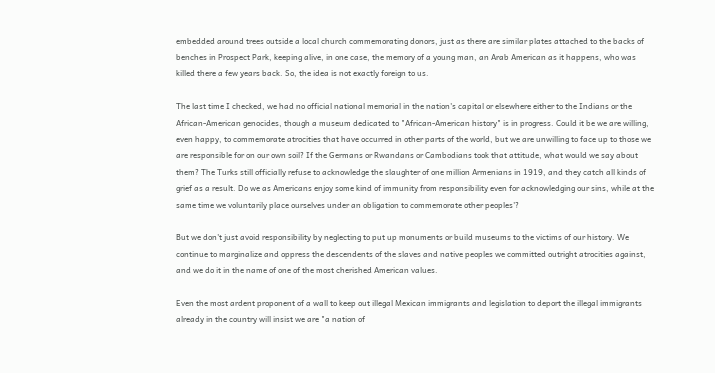embedded around trees outside a local church commemorating donors, just as there are similar plates attached to the backs of benches in Prospect Park, keeping alive, in one case, the memory of a young man, an Arab American as it happens, who was killed there a few years back. So, the idea is not exactly foreign to us.

The last time I checked, we had no official national memorial in the nation's capital or elsewhere either to the Indians or the African-American genocides, though a museum dedicated to "African-American history" is in progress. Could it be we are willing, even happy, to commemorate atrocities that have occurred in other parts of the world, but we are unwilling to face up to those we are responsible for on our own soil? If the Germans or Rwandans or Cambodians took that attitude, what would we say about them? The Turks still officially refuse to acknowledge the slaughter of one million Armenians in 1919, and they catch all kinds of grief as a result. Do we as Americans enjoy some kind of immunity from responsibility even for acknowledging our sins, while at the same time we voluntarily place ourselves under an obligation to commemorate other peoples'?

But we don't just avoid responsibility by neglecting to put up monuments or build museums to the victims of our history. We continue to marginalize and oppress the descendents of the slaves and native peoples we committed outright atrocities against, and we do it in the name of one of the most cherished American values.

Even the most ardent proponent of a wall to keep out illegal Mexican immigrants and legislation to deport the illegal immigrants already in the country will insist we are "a nation of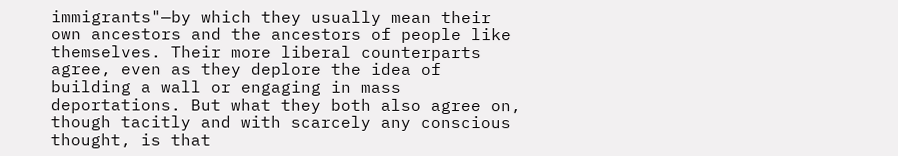immigrants"—by which they usually mean their own ancestors and the ancestors of people like themselves. Their more liberal counterparts agree, even as they deplore the idea of building a wall or engaging in mass deportations. But what they both also agree on, though tacitly and with scarcely any conscious thought, is that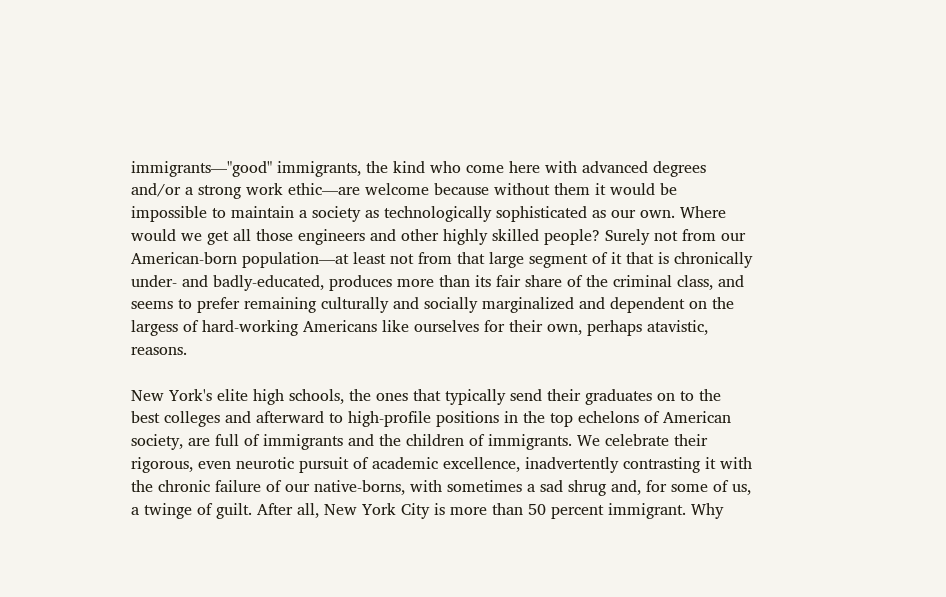immigrants—"good" immigrants, the kind who come here with advanced degrees and/or a strong work ethic—are welcome because without them it would be impossible to maintain a society as technologically sophisticated as our own. Where would we get all those engineers and other highly skilled people? Surely not from our American-born population—at least not from that large segment of it that is chronically under- and badly-educated, produces more than its fair share of the criminal class, and seems to prefer remaining culturally and socially marginalized and dependent on the largess of hard-working Americans like ourselves for their own, perhaps atavistic, reasons.

New York's elite high schools, the ones that typically send their graduates on to the best colleges and afterward to high-profile positions in the top echelons of American society, are full of immigrants and the children of immigrants. We celebrate their rigorous, even neurotic pursuit of academic excellence, inadvertently contrasting it with the chronic failure of our native-borns, with sometimes a sad shrug and, for some of us, a twinge of guilt. After all, New York City is more than 50 percent immigrant. Why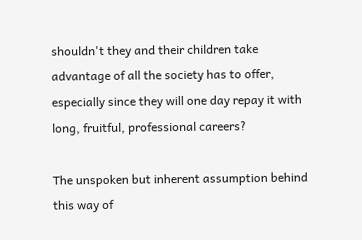shouldn't they and their children take advantage of all the society has to offer, especially since they will one day repay it with long, fruitful, professional careers?

The unspoken but inherent assumption behind this way of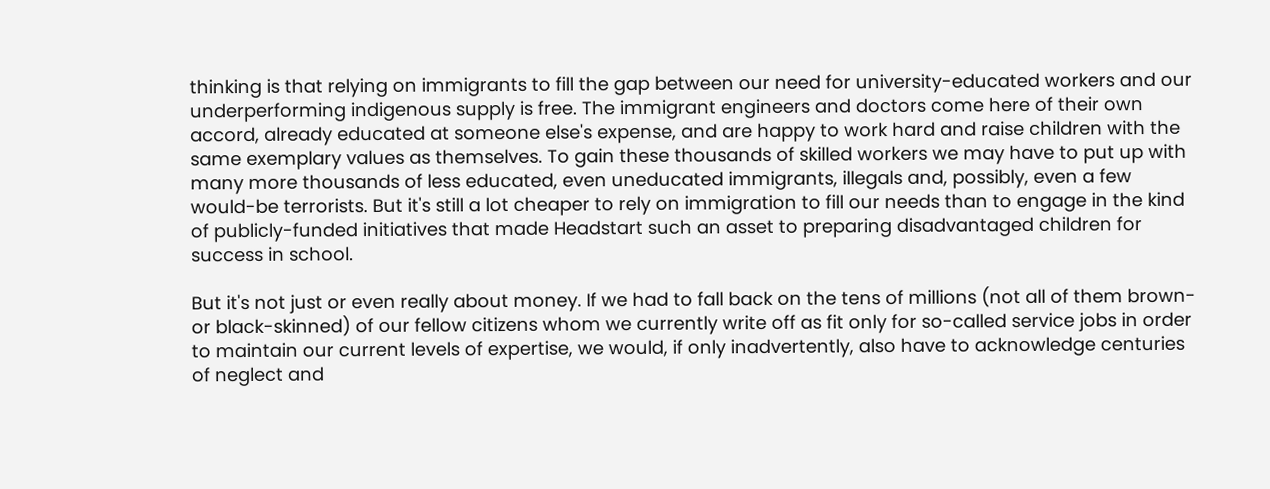thinking is that relying on immigrants to fill the gap between our need for university-educated workers and our underperforming indigenous supply is free. The immigrant engineers and doctors come here of their own accord, already educated at someone else's expense, and are happy to work hard and raise children with the same exemplary values as themselves. To gain these thousands of skilled workers we may have to put up with many more thousands of less educated, even uneducated immigrants, illegals and, possibly, even a few would-be terrorists. But it's still a lot cheaper to rely on immigration to fill our needs than to engage in the kind of publicly-funded initiatives that made Headstart such an asset to preparing disadvantaged children for success in school.

But it's not just or even really about money. If we had to fall back on the tens of millions (not all of them brown- or black-skinned) of our fellow citizens whom we currently write off as fit only for so-called service jobs in order to maintain our current levels of expertise, we would, if only inadvertently, also have to acknowledge centuries of neglect and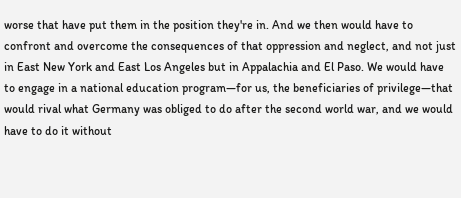worse that have put them in the position they're in. And we then would have to confront and overcome the consequences of that oppression and neglect, and not just in East New York and East Los Angeles but in Appalachia and El Paso. We would have to engage in a national education program—for us, the beneficiaries of privilege—that would rival what Germany was obliged to do after the second world war, and we would have to do it without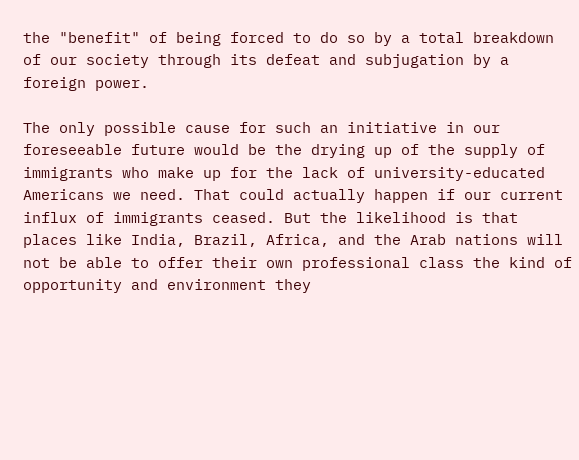the "benefit" of being forced to do so by a total breakdown of our society through its defeat and subjugation by a foreign power.

The only possible cause for such an initiative in our foreseeable future would be the drying up of the supply of immigrants who make up for the lack of university-educated Americans we need. That could actually happen if our current influx of immigrants ceased. But the likelihood is that places like India, Brazil, Africa, and the Arab nations will not be able to offer their own professional class the kind of opportunity and environment they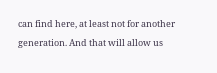can find here, at least not for another generation. And that will allow us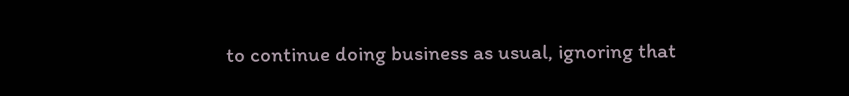to continue doing business as usual, ignoring that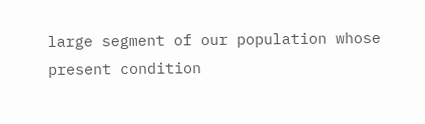large segment of our population whose present condition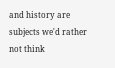and history are subjects we'd rather not think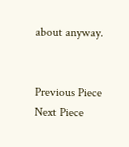about anyway.


Previous Piece Next Piece